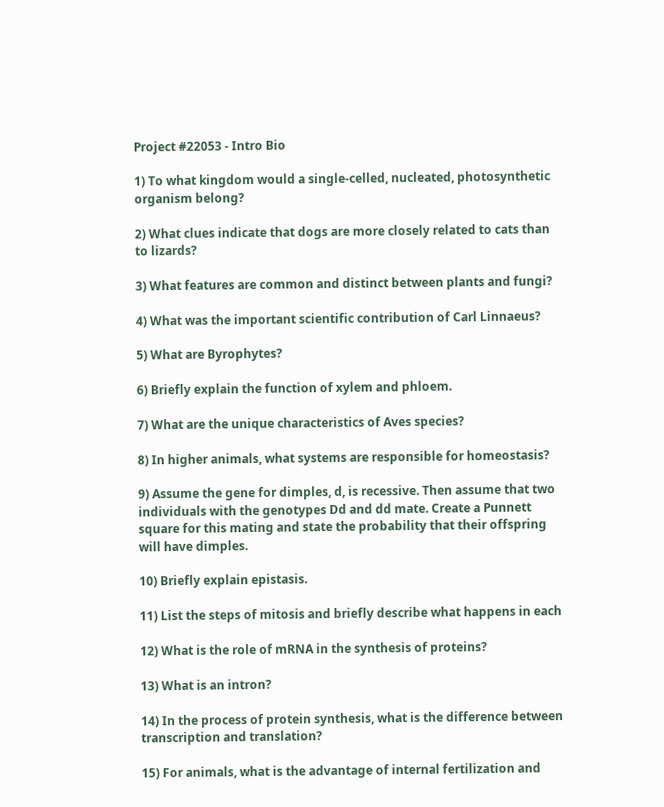Project #22053 - Intro Bio

1) To what kingdom would a single-celled, nucleated, photosynthetic organism belong?

2) What clues indicate that dogs are more closely related to cats than to lizards?

3) What features are common and distinct between plants and fungi?

4) What was the important scientific contribution of Carl Linnaeus?

5) What are Byrophytes?

6) Briefly explain the function of xylem and phloem.

7) What are the unique characteristics of Aves species?

8) In higher animals, what systems are responsible for homeostasis?

9) Assume the gene for dimples, d, is recessive. Then assume that two individuals with the genotypes Dd and dd mate. Create a Punnett square for this mating and state the probability that their offspring will have dimples.

10) Briefly explain epistasis.

11) List the steps of mitosis and briefly describe what happens in each

12) What is the role of mRNA in the synthesis of proteins?

13) What is an intron?

14) In the process of protein synthesis, what is the difference between transcription and translation?

15) For animals, what is the advantage of internal fertilization and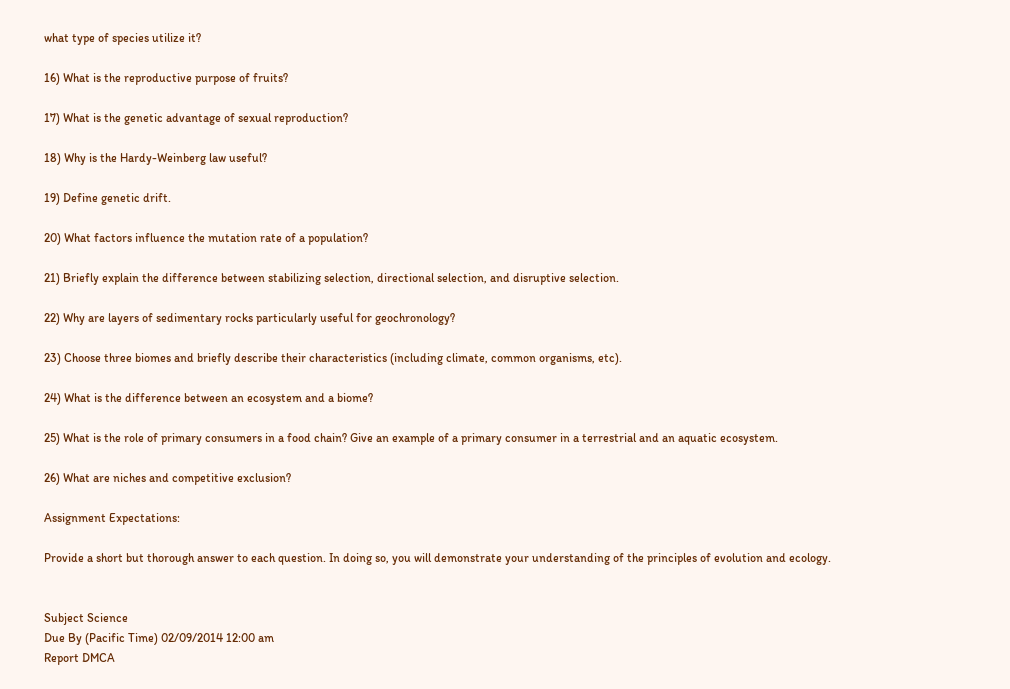what type of species utilize it?

16) What is the reproductive purpose of fruits?

17) What is the genetic advantage of sexual reproduction?

18) Why is the Hardy-Weinberg law useful?

19) Define genetic drift.

20) What factors influence the mutation rate of a population?

21) Briefly explain the difference between stabilizing selection, directional selection, and disruptive selection.

22) Why are layers of sedimentary rocks particularly useful for geochronology?

23) Choose three biomes and briefly describe their characteristics (including climate, common organisms, etc).

24) What is the difference between an ecosystem and a biome?

25) What is the role of primary consumers in a food chain? Give an example of a primary consumer in a terrestrial and an aquatic ecosystem.

26) What are niches and competitive exclusion?

Assignment Expectations:

Provide a short but thorough answer to each question. In doing so, you will demonstrate your understanding of the principles of evolution and ecology.


Subject Science
Due By (Pacific Time) 02/09/2014 12:00 am
Report DMCA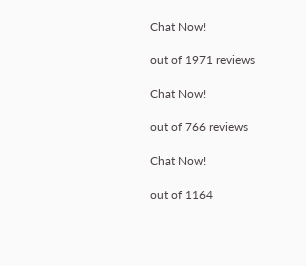Chat Now!

out of 1971 reviews

Chat Now!

out of 766 reviews

Chat Now!

out of 1164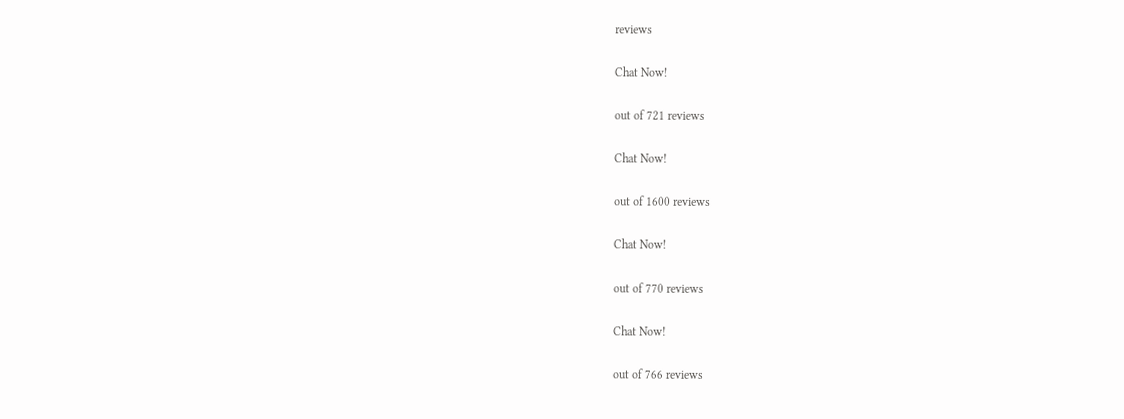reviews

Chat Now!

out of 721 reviews

Chat Now!

out of 1600 reviews

Chat Now!

out of 770 reviews

Chat Now!

out of 766 reviews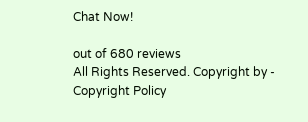Chat Now!

out of 680 reviews
All Rights Reserved. Copyright by - Copyright Policy